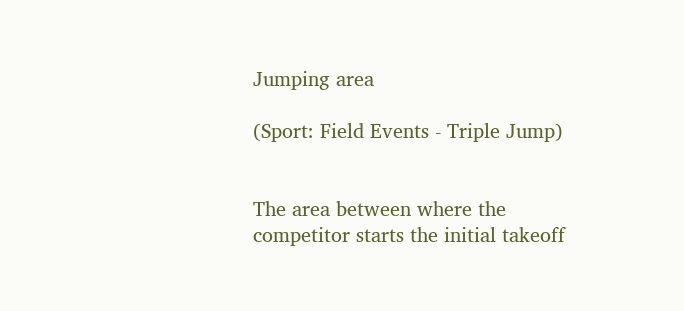Jumping area

(Sport: Field Events - Triple Jump)


The area between where the competitor starts the initial takeoff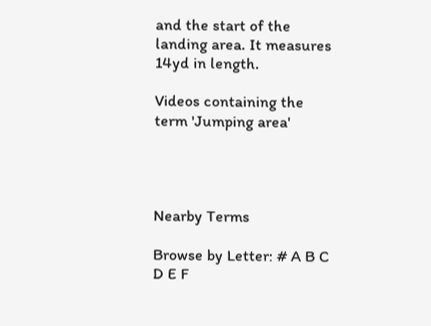and the start of the landing area. It measures 14yd in length.

Videos containing the term 'Jumping area'




Nearby Terms

Browse by Letter: # A B C D E F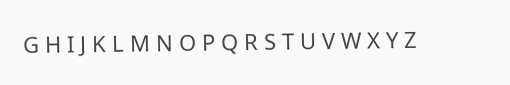G H I J K L M N O P Q R S T U V W X Y Z